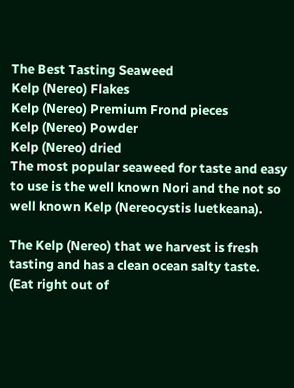The Best Tasting Seaweed
Kelp (Nereo) Flakes
Kelp (Nereo) Premium Frond pieces
Kelp (Nereo) Powder
Kelp (Nereo) dried
The most popular seaweed for taste and easy to use is the well known Nori and the not so well known Kelp (Nereocystis luetkeana).

The Kelp (Nereo) that we harvest is fresh tasting and has a clean ocean salty taste.  (Eat right out of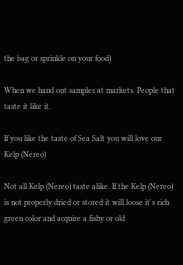the bag or sprinkle on your food)

When we hand out samples at markets. People that taste it like it.

If you like the taste of Sea Salt you will love our Kelp (Nereo)

Not all Kelp (Nereo) taste alike. If the Kelp (Nereo) is not properly dried or stored it will loose it's rich green color and acquire a fishy or old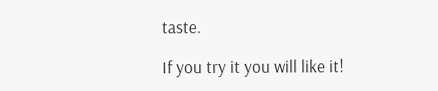taste.

If you try it you will like it!